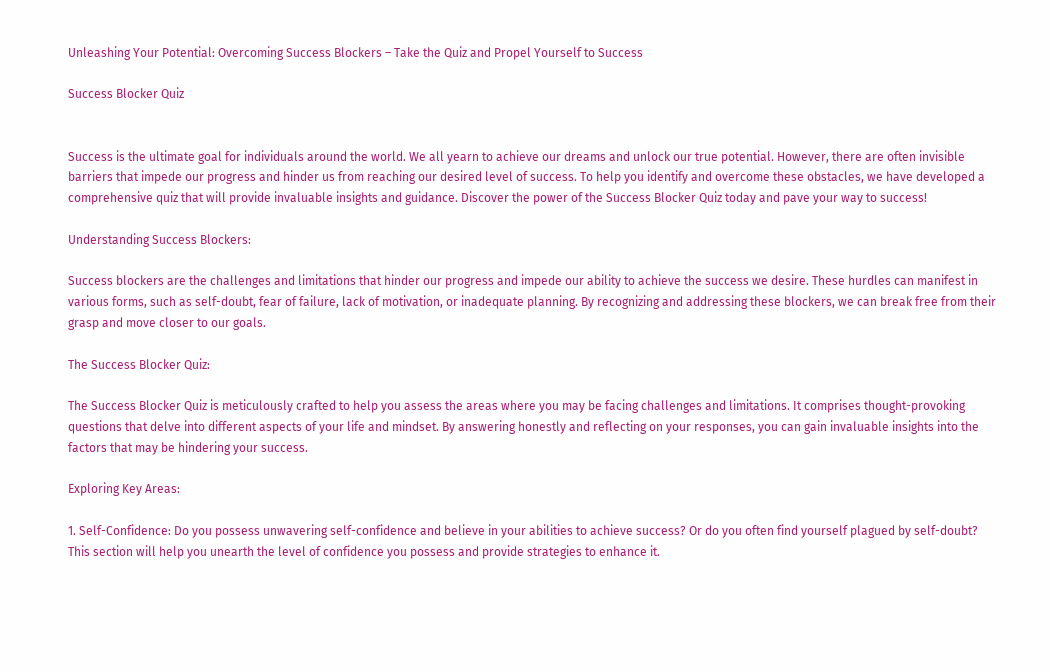Unleashing Your Potential: Overcoming Success Blockers – Take the Quiz and Propel Yourself to Success

Success Blocker Quiz


Success is the ultimate goal for individuals around the world. We all yearn to achieve our dreams and unlock our true potential. However, there are often invisible barriers that impede our progress and hinder us from reaching our desired level of success. To help you identify and overcome these obstacles, we have developed a comprehensive quiz that will provide invaluable insights and guidance. Discover the power of the Success Blocker Quiz today and pave your way to success!

Understanding Success Blockers:

Success blockers are the challenges and limitations that hinder our progress and impede our ability to achieve the success we desire. These hurdles can manifest in various forms, such as self-doubt, fear of failure, lack of motivation, or inadequate planning. By recognizing and addressing these blockers, we can break free from their grasp and move closer to our goals.

The Success Blocker Quiz:

The Success Blocker Quiz is meticulously crafted to help you assess the areas where you may be facing challenges and limitations. It comprises thought-provoking questions that delve into different aspects of your life and mindset. By answering honestly and reflecting on your responses, you can gain invaluable insights into the factors that may be hindering your success.

Exploring Key Areas:

1. Self-Confidence: Do you possess unwavering self-confidence and believe in your abilities to achieve success? Or do you often find yourself plagued by self-doubt? This section will help you unearth the level of confidence you possess and provide strategies to enhance it.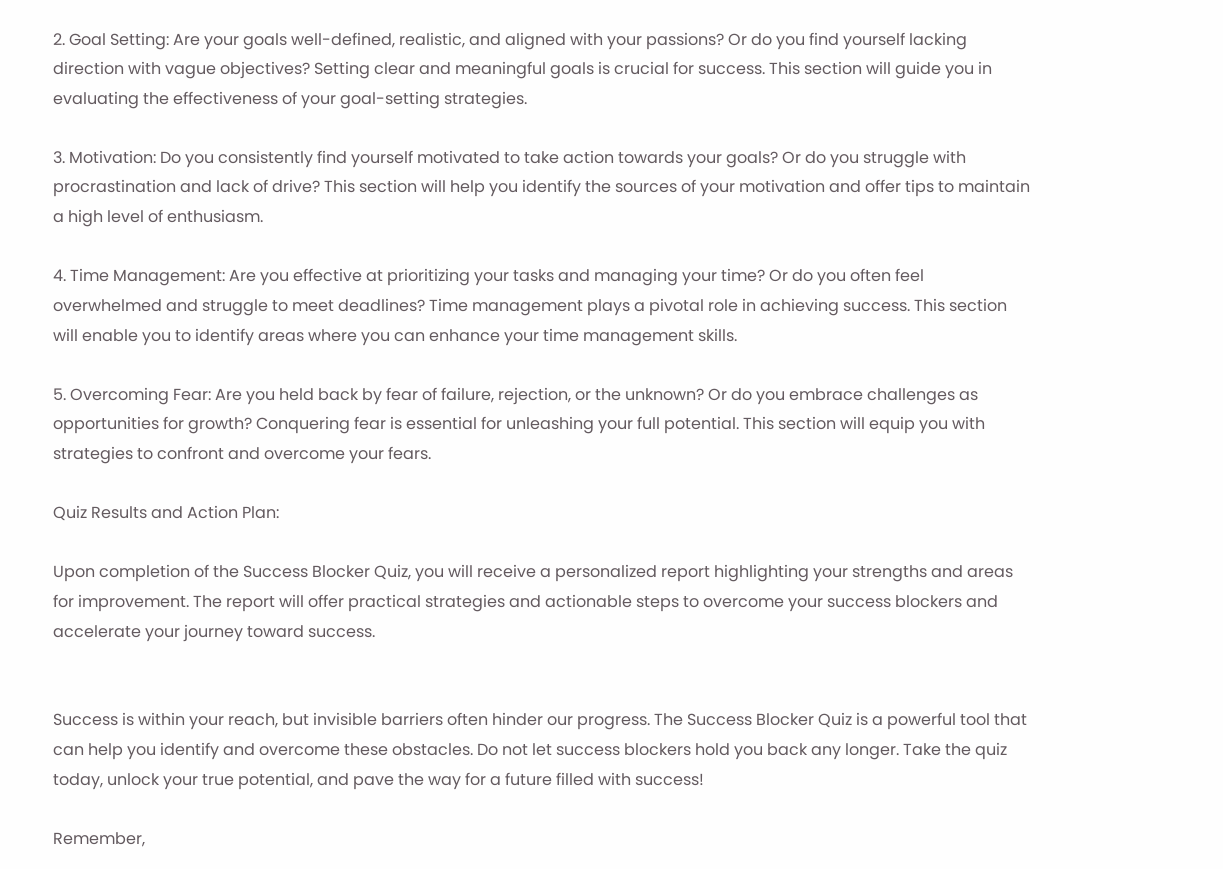2. Goal Setting: Are your goals well-defined, realistic, and aligned with your passions? Or do you find yourself lacking direction with vague objectives? Setting clear and meaningful goals is crucial for success. This section will guide you in evaluating the effectiveness of your goal-setting strategies.

3. Motivation: Do you consistently find yourself motivated to take action towards your goals? Or do you struggle with procrastination and lack of drive? This section will help you identify the sources of your motivation and offer tips to maintain a high level of enthusiasm.

4. Time Management: Are you effective at prioritizing your tasks and managing your time? Or do you often feel overwhelmed and struggle to meet deadlines? Time management plays a pivotal role in achieving success. This section will enable you to identify areas where you can enhance your time management skills.

5. Overcoming Fear: Are you held back by fear of failure, rejection, or the unknown? Or do you embrace challenges as opportunities for growth? Conquering fear is essential for unleashing your full potential. This section will equip you with strategies to confront and overcome your fears.

Quiz Results and Action Plan:

Upon completion of the Success Blocker Quiz, you will receive a personalized report highlighting your strengths and areas for improvement. The report will offer practical strategies and actionable steps to overcome your success blockers and accelerate your journey toward success.


Success is within your reach, but invisible barriers often hinder our progress. The Success Blocker Quiz is a powerful tool that can help you identify and overcome these obstacles. Do not let success blockers hold you back any longer. Take the quiz today, unlock your true potential, and pave the way for a future filled with success!

Remember,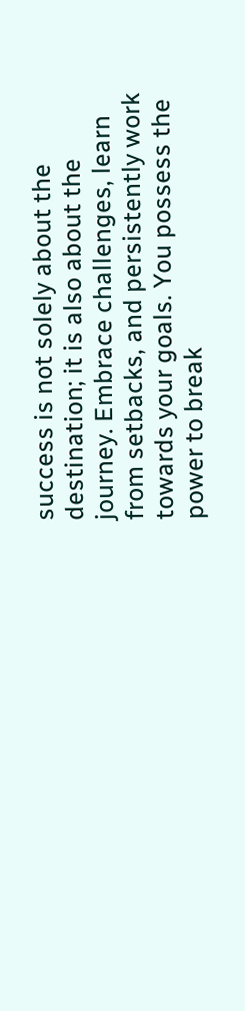success is not solely about the destination; it is also about the journey. Embrace challenges, learn from setbacks, and persistently work towards your goals. You possess the power to break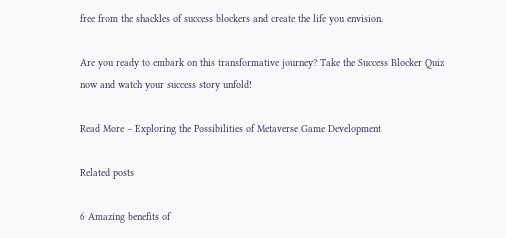free from the shackles of success blockers and create the life you envision.

Are you ready to embark on this transformative journey? Take the Success Blocker Quiz now and watch your success story unfold!

Read More – Exploring the Possibilities of Metaverse Game Development

Related posts

6 Amazing benefits of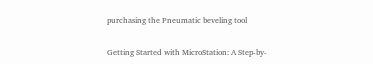purchasing the Pneumatic beveling tool


Getting Started with MicroStation: A Step-by-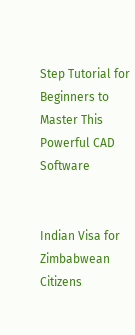Step Tutorial for Beginners to Master This Powerful CAD Software


Indian Visa for Zimbabwean Citizens